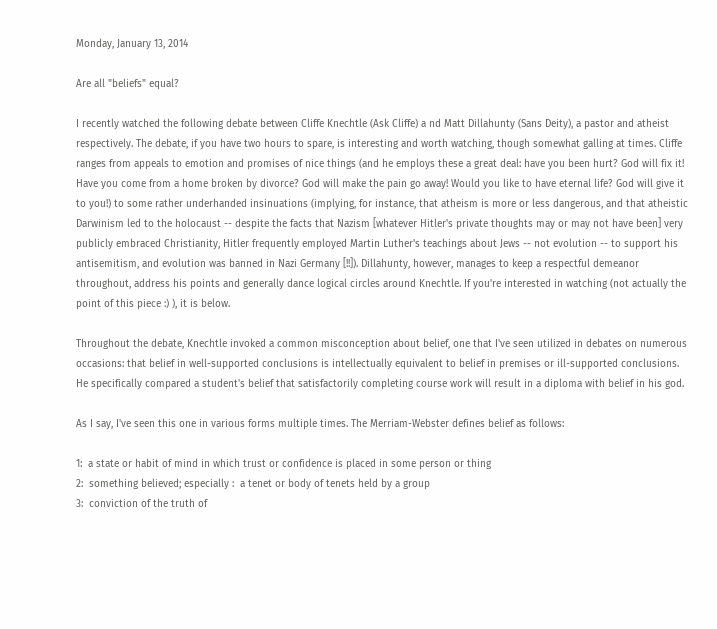Monday, January 13, 2014

Are all "beliefs" equal?

I recently watched the following debate between Cliffe Knechtle (Ask Cliffe) a nd Matt Dillahunty (Sans Deity), a pastor and atheist respectively. The debate, if you have two hours to spare, is interesting and worth watching, though somewhat galling at times. Cliffe ranges from appeals to emotion and promises of nice things (and he employs these a great deal: have you been hurt? God will fix it! Have you come from a home broken by divorce? God will make the pain go away! Would you like to have eternal life? God will give it to you!) to some rather underhanded insinuations (implying, for instance, that atheism is more or less dangerous, and that atheistic Darwinism led to the holocaust -- despite the facts that Nazism [whatever Hitler's private thoughts may or may not have been] very publicly embraced Christianity, Hitler frequently employed Martin Luther's teachings about Jews -- not evolution -- to support his antisemitism, and evolution was banned in Nazi Germany [!!]). Dillahunty, however, manages to keep a respectful demeanor throughout, address his points and generally dance logical circles around Knechtle. If you're interested in watching (not actually the point of this piece :) ), it is below.

Throughout the debate, Knechtle invoked a common misconception about belief, one that I've seen utilized in debates on numerous occasions: that belief in well-supported conclusions is intellectually equivalent to belief in premises or ill-supported conclusions. He specifically compared a student's belief that satisfactorily completing course work will result in a diploma with belief in his god.

As I say, I've seen this one in various forms multiple times. The Merriam-Webster defines belief as follows:

1:  a state or habit of mind in which trust or confidence is placed in some person or thing
2:  something believed; especially :  a tenet or body of tenets held by a group
3:  conviction of the truth of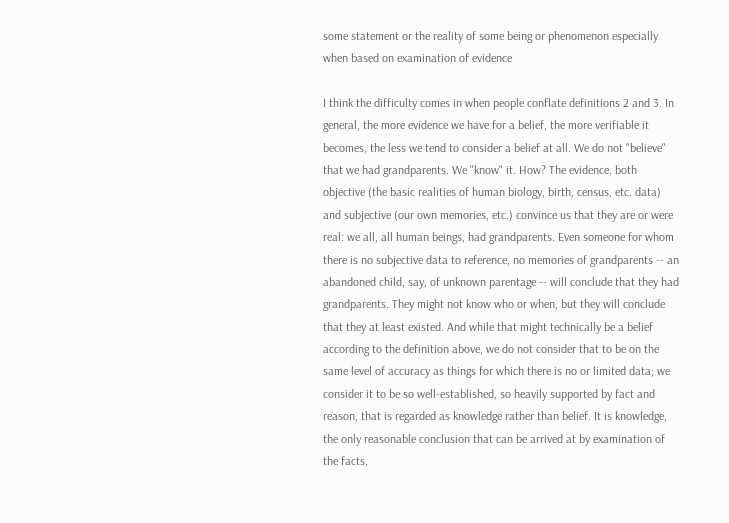some statement or the reality of some being or phenomenon especially when based on examination of evidence

I think the difficulty comes in when people conflate definitions 2 and 3. In general, the more evidence we have for a belief, the more verifiable it becomes, the less we tend to consider a belief at all. We do not "believe" that we had grandparents. We "know" it. How? The evidence, both objective (the basic realities of human biology, birth, census, etc. data) and subjective (our own memories, etc.) convince us that they are or were real: we all, all human beings, had grandparents. Even someone for whom there is no subjective data to reference, no memories of grandparents -- an abandoned child, say, of unknown parentage -- will conclude that they had grandparents. They might not know who or when, but they will conclude that they at least existed. And while that might technically be a belief according to the definition above, we do not consider that to be on the same level of accuracy as things for which there is no or limited data; we consider it to be so well-established, so heavily supported by fact and reason, that is regarded as knowledge rather than belief. It is knowledge, the only reasonable conclusion that can be arrived at by examination of the facts.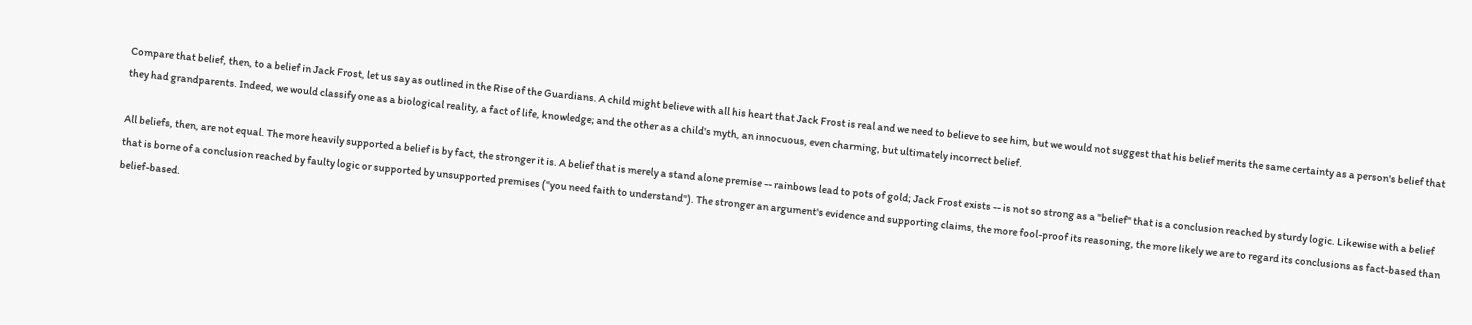Compare that belief, then, to a belief in Jack Frost, let us say as outlined in the Rise of the Guardians. A child might believe with all his heart that Jack Frost is real and we need to believe to see him, but we would not suggest that his belief merits the same certainty as a person's belief that they had grandparents. Indeed, we would classify one as a biological reality, a fact of life, knowledge; and the other as a child's myth, an innocuous, even charming, but ultimately incorrect belief.

All beliefs, then, are not equal. The more heavily supported a belief is by fact, the stronger it is. A belief that is merely a stand alone premise -- rainbows lead to pots of gold; Jack Frost exists -- is not so strong as a "belief" that is a conclusion reached by sturdy logic. Likewise with a belief that is borne of a conclusion reached by faulty logic or supported by unsupported premises ("you need faith to understand"). The stronger an argument's evidence and supporting claims, the more fool-proof its reasoning, the more likely we are to regard its conclusions as fact-based than belief-based.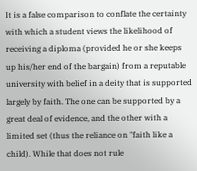It is a false comparison to conflate the certainty with which a student views the likelihood of receiving a diploma (provided he or she keeps up his/her end of the bargain) from a reputable university with belief in a deity that is supported largely by faith. The one can be supported by a great deal of evidence, and the other with a limited set (thus the reliance on "faith like a child). While that does not rule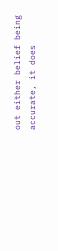out either belief being accurate, it does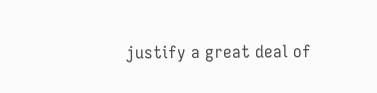justify a great deal of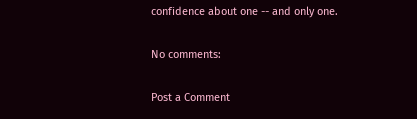confidence about one -- and only one.

No comments:

Post a Comment